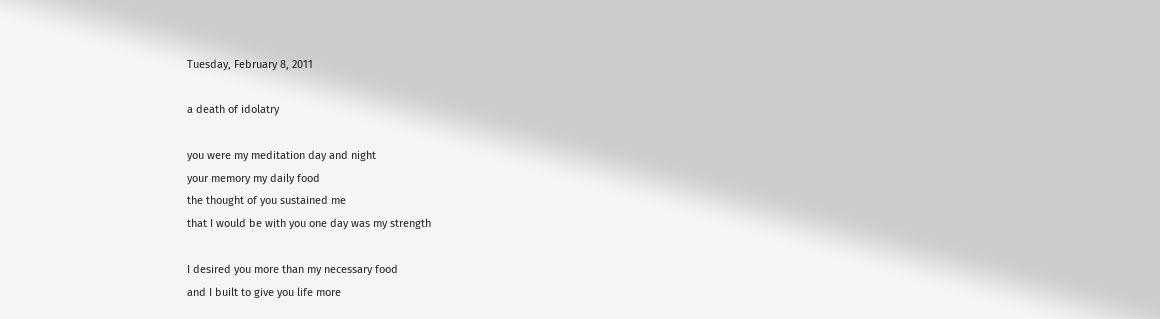Tuesday, February 8, 2011

a death of idolatry

you were my meditation day and night
your memory my daily food
the thought of you sustained me
that I would be with you one day was my strength

I desired you more than my necessary food
and I built to give you life more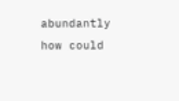abundantly
how could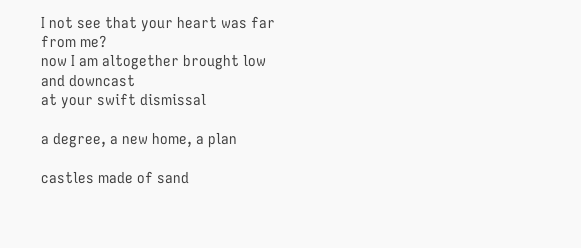I not see that your heart was far from me?
now I am altogether brought low and downcast
at your swift dismissal

a degree, a new home, a plan

castles made of sand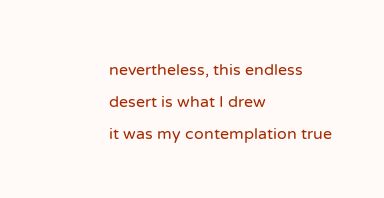nevertheless, this endless desert is what I drew
it was my contemplation true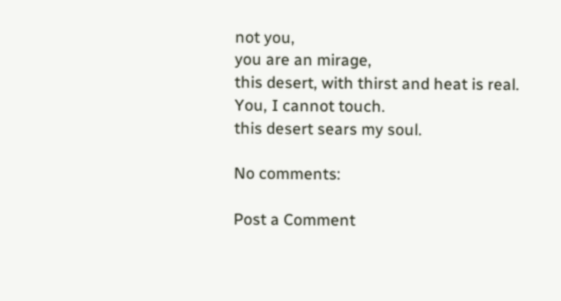not you,
you are an mirage,
this desert, with thirst and heat is real.
You, I cannot touch.
this desert sears my soul.

No comments:

Post a Comment